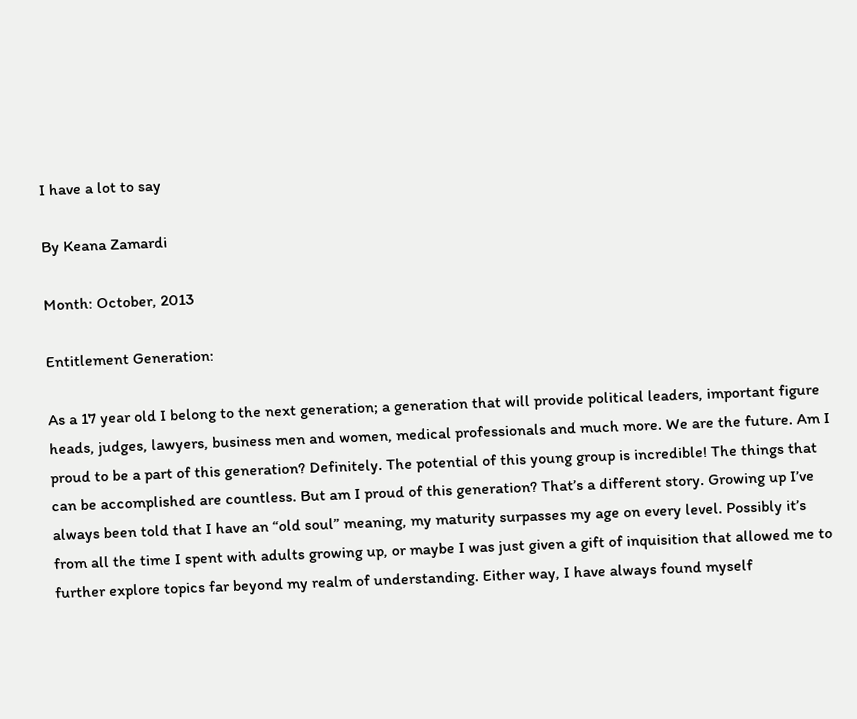I have a lot to say

By Keana Zamardi

Month: October, 2013

Entitlement Generation:

As a 17 year old I belong to the next generation; a generation that will provide political leaders, important figure heads, judges, lawyers, business men and women, medical professionals and much more. We are the future. Am I proud to be a part of this generation? Definitely. The potential of this young group is incredible! The things that can be accomplished are countless. But am I proud of this generation? That’s a different story. Growing up I’ve always been told that I have an “old soul” meaning, my maturity surpasses my age on every level. Possibly it’s from all the time I spent with adults growing up, or maybe I was just given a gift of inquisition that allowed me to further explore topics far beyond my realm of understanding. Either way, I have always found myself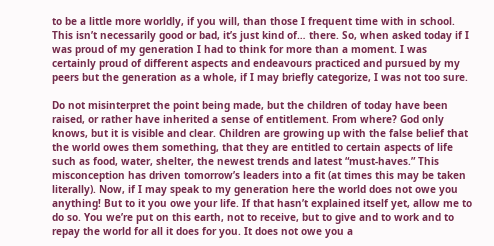to be a little more worldly, if you will, than those I frequent time with in school. This isn’t necessarily good or bad, it’s just kind of… there. So, when asked today if I was proud of my generation I had to think for more than a moment. I was certainly proud of different aspects and endeavours practiced and pursued by my peers but the generation as a whole, if I may briefly categorize, I was not too sure.

Do not misinterpret the point being made, but the children of today have been raised, or rather have inherited a sense of entitlement. From where? God only knows, but it is visible and clear. Children are growing up with the false belief that the world owes them something, that they are entitled to certain aspects of life such as food, water, shelter, the newest trends and latest “must-haves.” This misconception has driven tomorrow’s leaders into a fit (at times this may be taken literally). Now, if I may speak to my generation here the world does not owe you anything! But to it you owe your life. If that hasn’t explained itself yet, allow me to do so. You we’re put on this earth, not to receive, but to give and to work and to repay the world for all it does for you. It does not owe you a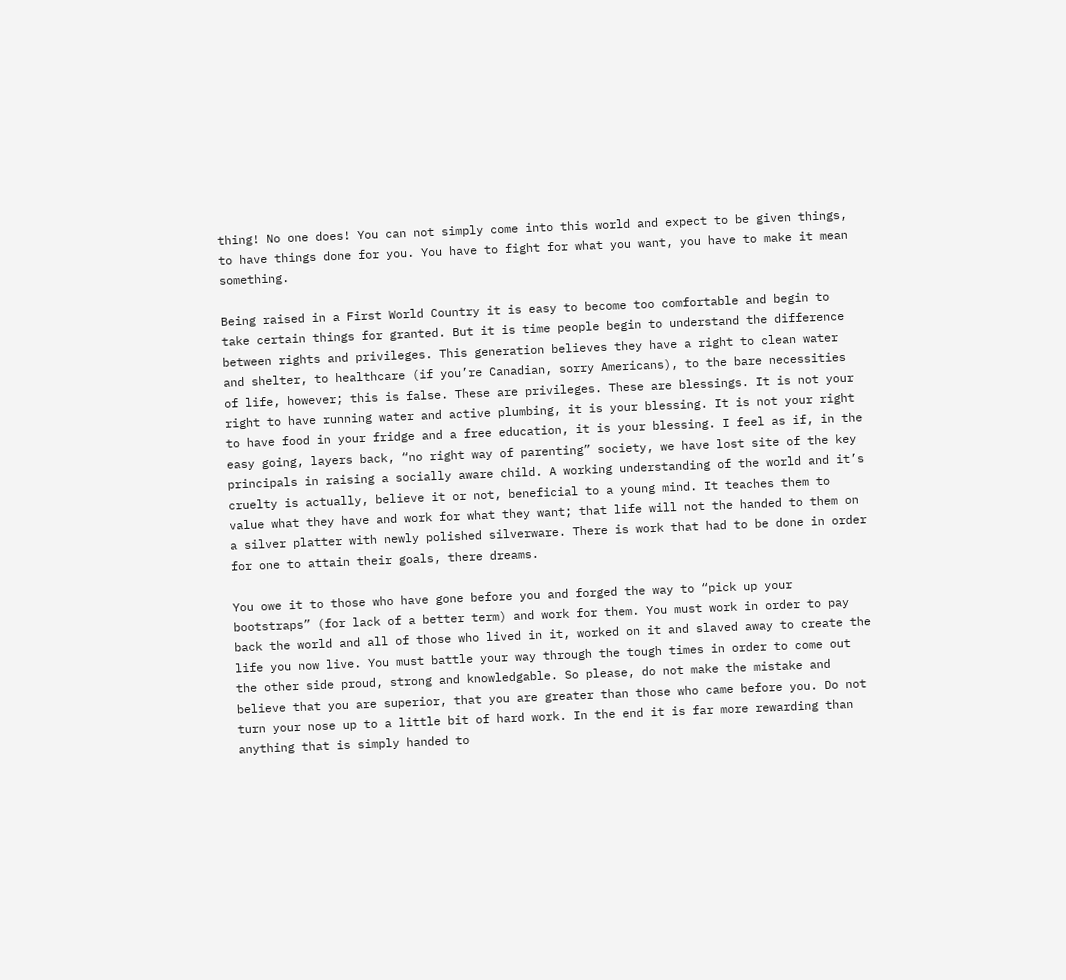thing! No one does! You can not simply come into this world and expect to be given things, to have things done for you. You have to fight for what you want, you have to make it mean something.

Being raised in a First World Country it is easy to become too comfortable and begin to take certain things for granted. But it is time people begin to understand the difference between rights and privileges. This generation believes they have a right to clean water and shelter, to healthcare (if you’re Canadian, sorry Americans), to the bare necessities of life, however; this is false. These are privileges. These are blessings. It is not your right to have running water and active plumbing, it is your blessing. It is not your right to have food in your fridge and a free education, it is your blessing. I feel as if, in the easy going, layers back, “no right way of parenting” society, we have lost site of the key principals in raising a socially aware child. A working understanding of the world and it’s cruelty is actually, believe it or not, beneficial to a young mind. It teaches them to value what they have and work for what they want; that life will not the handed to them on a silver platter with newly polished silverware. There is work that had to be done in order for one to attain their goals, there dreams.

You owe it to those who have gone before you and forged the way to “pick up your bootstraps” (for lack of a better term) and work for them. You must work in order to pay back the world and all of those who lived in it, worked on it and slaved away to create the life you now live. You must battle your way through the tough times in order to come out the other side proud, strong and knowledgable. So please, do not make the mistake and believe that you are superior, that you are greater than those who came before you. Do not turn your nose up to a little bit of hard work. In the end it is far more rewarding than anything that is simply handed to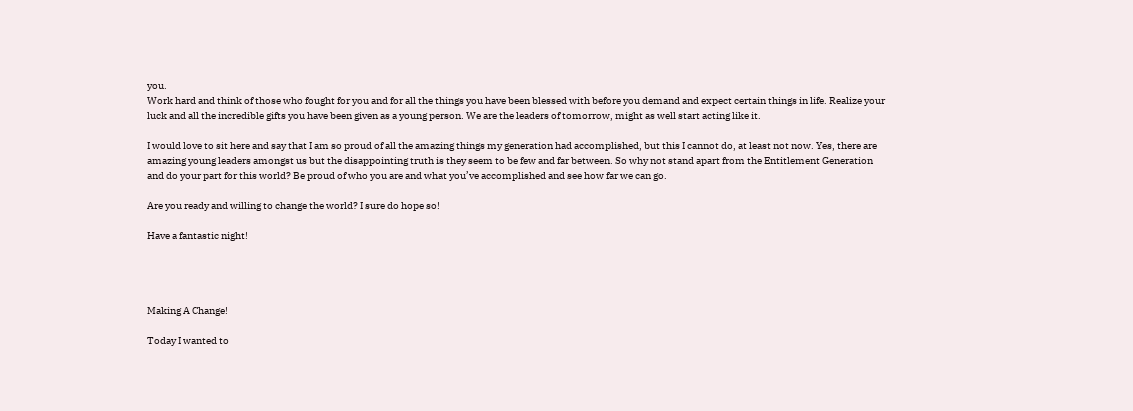you.
Work hard and think of those who fought for you and for all the things you have been blessed with before you demand and expect certain things in life. Realize your luck and all the incredible gifts you have been given as a young person. We are the leaders of tomorrow, might as well start acting like it.

I would love to sit here and say that I am so proud of all the amazing things my generation had accomplished, but this I cannot do, at least not now. Yes, there are amazing young leaders amongst us but the disappointing truth is they seem to be few and far between. So why not stand apart from the Entitlement Generation and do your part for this world? Be proud of who you are and what you’ve accomplished and see how far we can go.

Are you ready and willing to change the world? I sure do hope so!

Have a fantastic night!




Making A Change!

Today I wanted to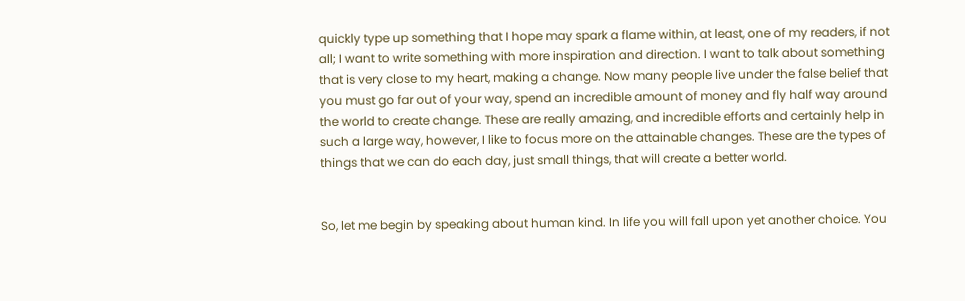quickly type up something that I hope may spark a flame within, at least, one of my readers, if not all; I want to write something with more inspiration and direction. I want to talk about something that is very close to my heart, making a change. Now many people live under the false belief that you must go far out of your way, spend an incredible amount of money and fly half way around the world to create change. These are really amazing, and incredible efforts and certainly help in such a large way, however, I like to focus more on the attainable changes. These are the types of things that we can do each day, just small things, that will create a better world.


So, let me begin by speaking about human kind. In life you will fall upon yet another choice. You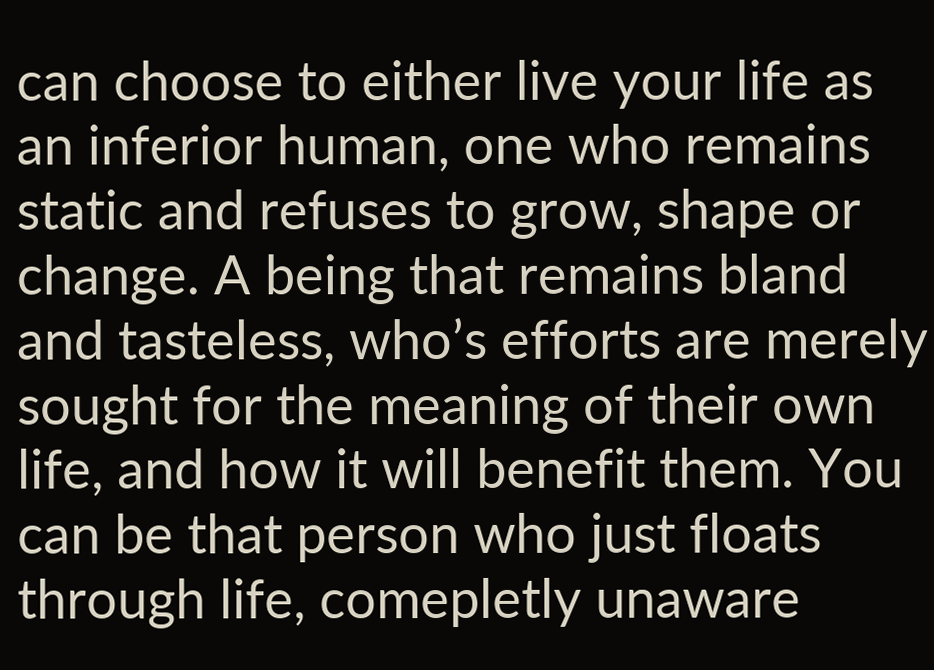can choose to either live your life as an inferior human, one who remains static and refuses to grow, shape or change. A being that remains bland and tasteless, who’s efforts are merely sought for the meaning of their own life, and how it will benefit them. You can be that person who just floats through life, comepletly unaware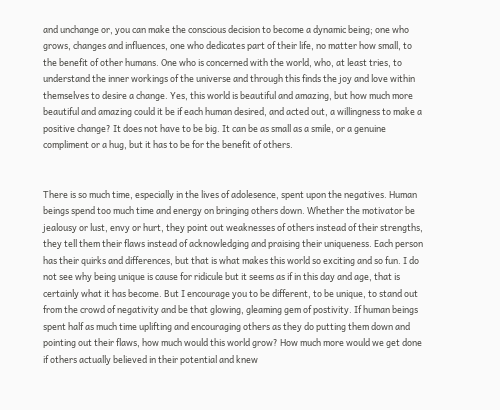and unchange or, you can make the conscious decision to become a dynamic being; one who grows, changes and influences, one who dedicates part of their life, no matter how small, to the benefit of other humans. One who is concerned with the world, who, at least tries, to understand the inner workings of the universe and through this finds the joy and love within themselves to desire a change. Yes, this world is beautiful and amazing, but how much more beautiful and amazing could it be if each human desired, and acted out, a willingness to make a positive change? It does not have to be big. It can be as small as a smile, or a genuine compliment or a hug, but it has to be for the benefit of others.


There is so much time, especially in the lives of adolesence, spent upon the negatives. Human beings spend too much time and energy on bringing others down. Whether the motivator be jealousy or lust, envy or hurt, they point out weaknesses of others instead of their strengths, they tell them their flaws instead of acknowledging and praising their uniqueness. Each person has their quirks and differences, but that is what makes this world so exciting and so fun. I do not see why being unique is cause for ridicule but it seems as if in this day and age, that is certainly what it has become. But I encourage you to be different, to be unique, to stand out from the crowd of negativity and be that glowing, gleaming gem of postivity. If human beings spent half as much time uplifting and encouraging others as they do putting them down and pointing out their flaws, how much would this world grow? How much more would we get done if others actually believed in their potential and knew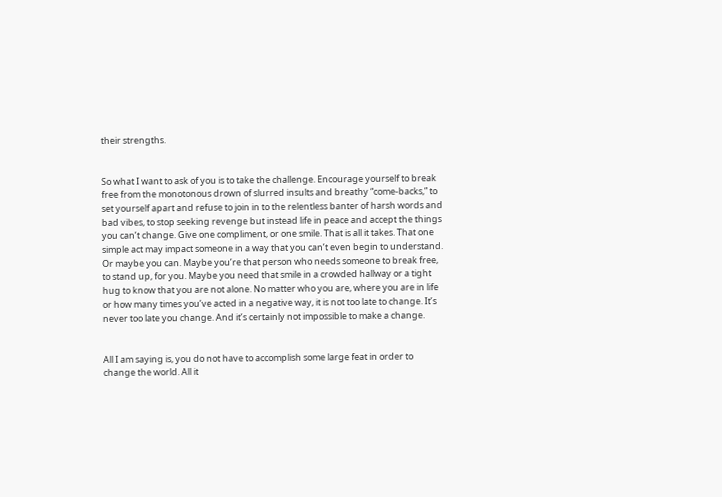their strengths.


So what I want to ask of you is to take the challenge. Encourage yourself to break free from the monotonous drown of slurred insults and breathy “come-backs,” to set yourself apart and refuse to join in to the relentless banter of harsh words and bad vibes, to stop seeking revenge but instead life in peace and accept the things you can’t change. Give one compliment, or one smile. That is all it takes. That one simple act may impact someone in a way that you can’t even begin to understand. Or maybe you can. Maybe you’re that person who needs someone to break free, to stand up, for you. Maybe you need that smile in a crowded hallway or a tight hug to know that you are not alone. No matter who you are, where you are in life or how many times you’ve acted in a negative way, it is not too late to change. It’s never too late you change. And it’s certainly not impossible to make a change.


All I am saying is, you do not have to accomplish some large feat in order to change the world. All it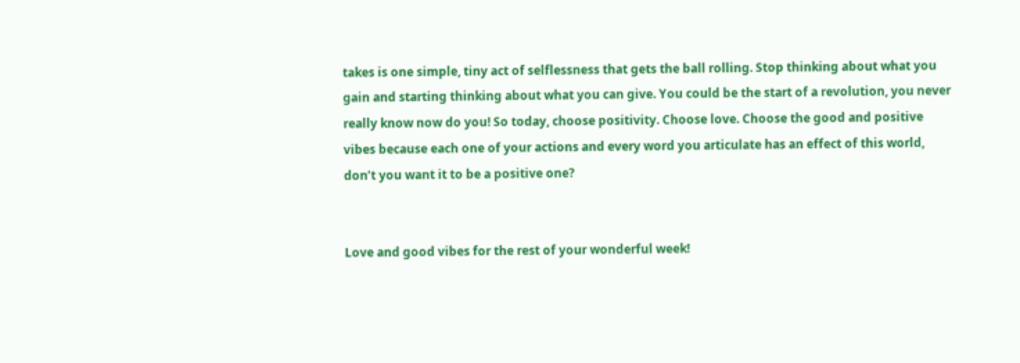takes is one simple, tiny act of selflessness that gets the ball rolling. Stop thinking about what you gain and starting thinking about what you can give. You could be the start of a revolution, you never really know now do you! So today, choose positivity. Choose love. Choose the good and positive vibes because each one of your actions and every word you articulate has an effect of this world, don’t you want it to be a positive one?


Love and good vibes for the rest of your wonderful week!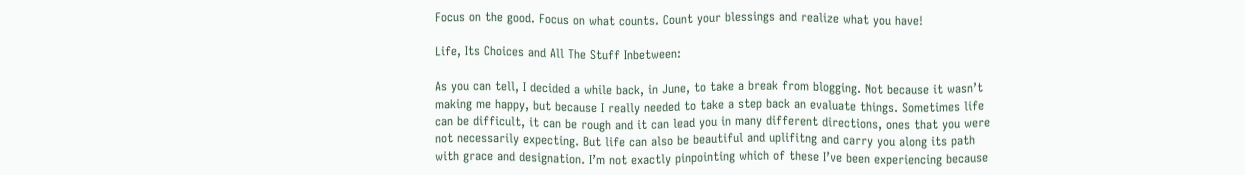Focus on the good. Focus on what counts. Count your blessings and realize what you have!

Life, Its Choices and All The Stuff Inbetween:

As you can tell, I decided a while back, in June, to take a break from blogging. Not because it wasn’t making me happy, but because I really needed to take a step back an evaluate things. Sometimes life can be difficult, it can be rough and it can lead you in many different directions, ones that you were not necessarily expecting. But life can also be beautiful and uplifitng and carry you along its path with grace and designation. I’m not exactly pinpointing which of these I’ve been experiencing because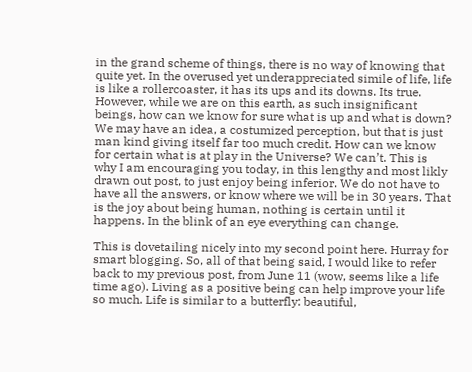in the grand scheme of things, there is no way of knowing that quite yet. In the overused yet underappreciated simile of life, life is like a rollercoaster, it has its ups and its downs. Its true. However, while we are on this earth, as such insignificant beings, how can we know for sure what is up and what is down? We may have an idea, a costumized perception, but that is just man kind giving itself far too much credit. How can we know for certain what is at play in the Universe? We can’t. This is why I am encouraging you today, in this lengthy and most likly drawn out post, to just enjoy being inferior. We do not have to have all the answers, or know where we will be in 30 years. That is the joy about being human, nothing is certain until it happens. In the blink of an eye everything can change.

This is dovetailing nicely into my second point here. Hurray for smart blogging. So, all of that being said, I would like to refer back to my previous post, from June 11 (wow, seems like a life time ago). Living as a positive being can help improve your life so much. Life is similar to a butterfly: beautiful,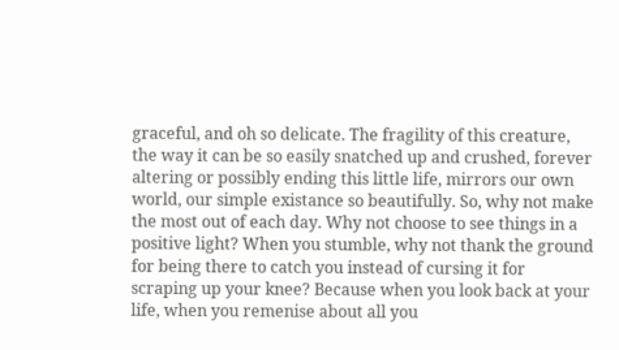graceful, and oh so delicate. The fragility of this creature, the way it can be so easily snatched up and crushed, forever altering or possibly ending this little life, mirrors our own world, our simple existance so beautifully. So, why not make the most out of each day. Why not choose to see things in a positive light? When you stumble, why not thank the ground for being there to catch you instead of cursing it for scraping up your knee? Because when you look back at your life, when you remenise about all you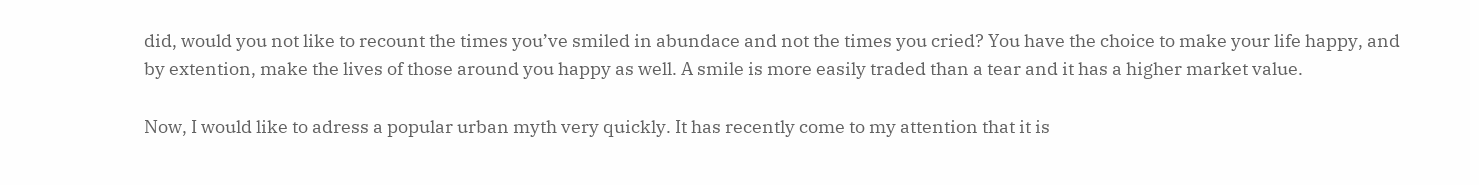did, would you not like to recount the times you’ve smiled in abundace and not the times you cried? You have the choice to make your life happy, and by extention, make the lives of those around you happy as well. A smile is more easily traded than a tear and it has a higher market value.

Now, I would like to adress a popular urban myth very quickly. It has recently come to my attention that it is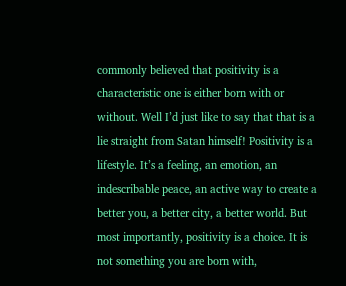commonly believed that positivity is a characteristic one is either born with or without. Well I’d just like to say that that is a lie straight from Satan himself! Positivity is a lifestyle. It’s a feeling, an emotion, an indescribable peace, an active way to create a better you, a better city, a better world. But most importantly, positivity is a choice. It is not something you are born with,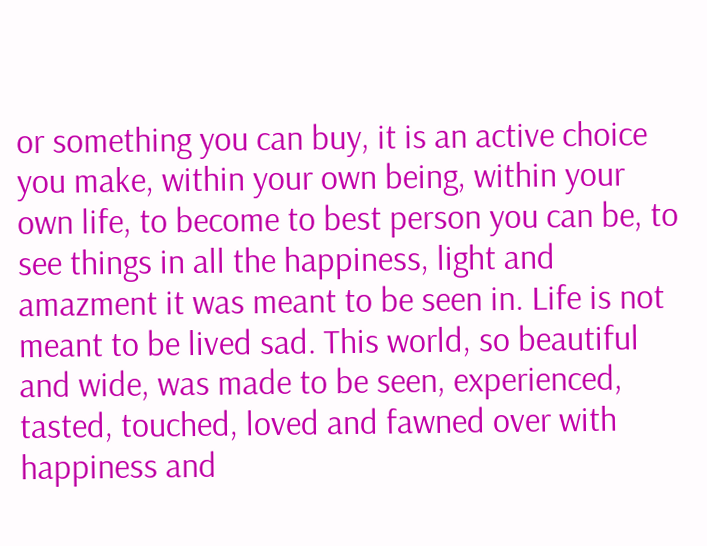or something you can buy, it is an active choice you make, within your own being, within your own life, to become to best person you can be, to see things in all the happiness, light and amazment it was meant to be seen in. Life is not meant to be lived sad. This world, so beautiful and wide, was made to be seen, experienced, tasted, touched, loved and fawned over with happiness and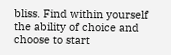bliss. Find within yourself the ability of choice and choose to start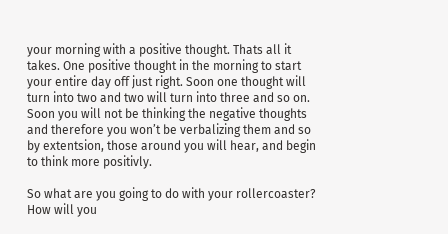your morning with a positive thought. Thats all it takes. One positive thought in the morning to start your entire day off just right. Soon one thought will turn into two and two will turn into three and so on. Soon you will not be thinking the negative thoughts and therefore you won’t be verbalizing them and so by extentsion, those around you will hear, and begin to think more positivly.

So what are you going to do with your rollercoaster? How will you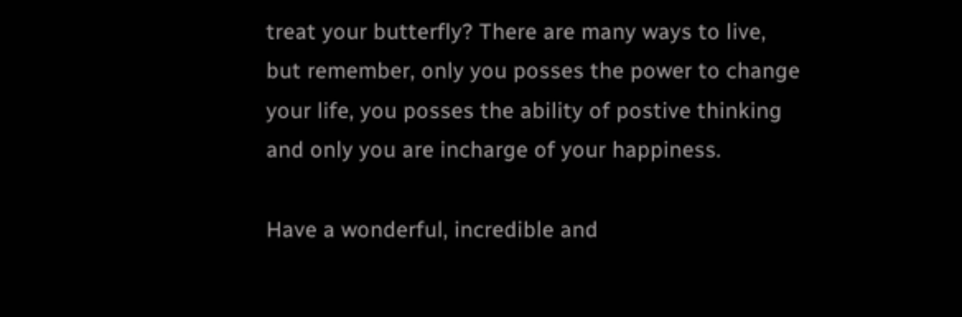treat your butterfly? There are many ways to live, but remember, only you posses the power to change your life, you posses the ability of postive thinking and only you are incharge of your happiness.

Have a wonderful, incredible and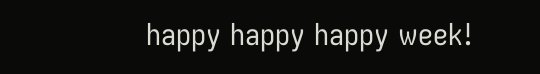happy happy happy week!